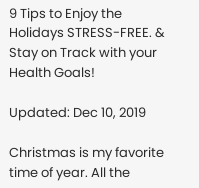9 Tips to Enjoy the Holidays STRESS-FREE. & Stay on Track with your Health Goals!

Updated: Dec 10, 2019

Christmas is my favorite time of year. All the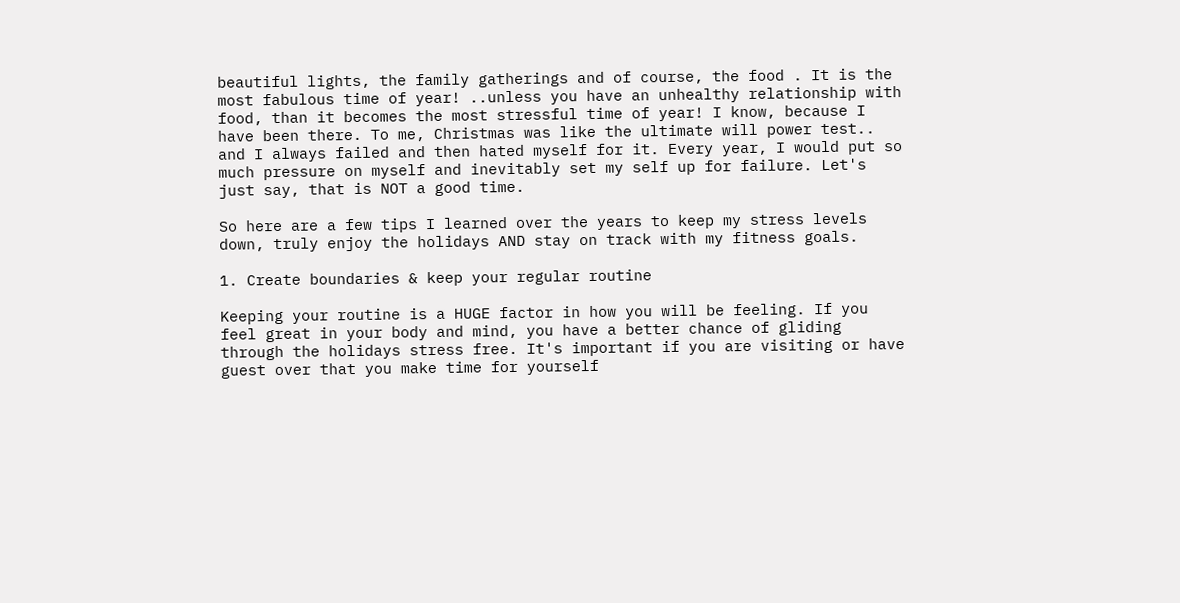beautiful lights, the family gatherings and of course, the food . It is the most fabulous time of year! ..unless you have an unhealthy relationship with food, than it becomes the most stressful time of year! I know, because I have been there. To me, Christmas was like the ultimate will power test.. and I always failed and then hated myself for it. Every year, I would put so much pressure on myself and inevitably set my self up for failure. Let's just say, that is NOT a good time.

So here are a few tips I learned over the years to keep my stress levels down, truly enjoy the holidays AND stay on track with my fitness goals.

1. Create boundaries & keep your regular routine

Keeping your routine is a HUGE factor in how you will be feeling. If you feel great in your body and mind, you have a better chance of gliding through the holidays stress free. It's important if you are visiting or have guest over that you make time for yourself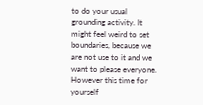to do your usual grounding activity. It might feel weird to set boundaries, because we are not use to it and we want to please everyone. However this time for yourself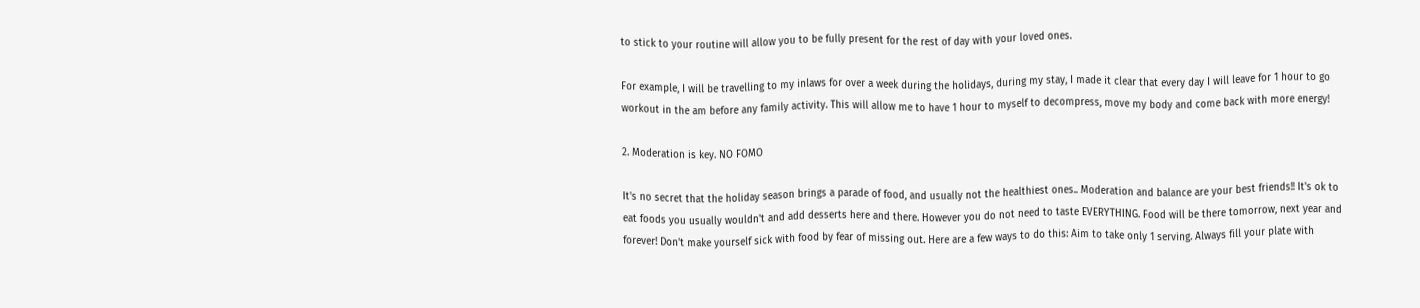to stick to your routine will allow you to be fully present for the rest of day with your loved ones.

For example, I will be travelling to my inlaws for over a week during the holidays, during my stay, I made it clear that every day I will leave for 1 hour to go workout in the am before any family activity. This will allow me to have 1 hour to myself to decompress, move my body and come back with more energy!

2. Moderation is key. NO FOMO

It's no secret that the holiday season brings a parade of food, and usually not the healthiest ones.. Moderation and balance are your best friends!! It's ok to eat foods you usually wouldn't and add desserts here and there. However you do not need to taste EVERYTHING. Food will be there tomorrow, next year and forever! Don't make yourself sick with food by fear of missing out. Here are a few ways to do this: Aim to take only 1 serving. Always fill your plate with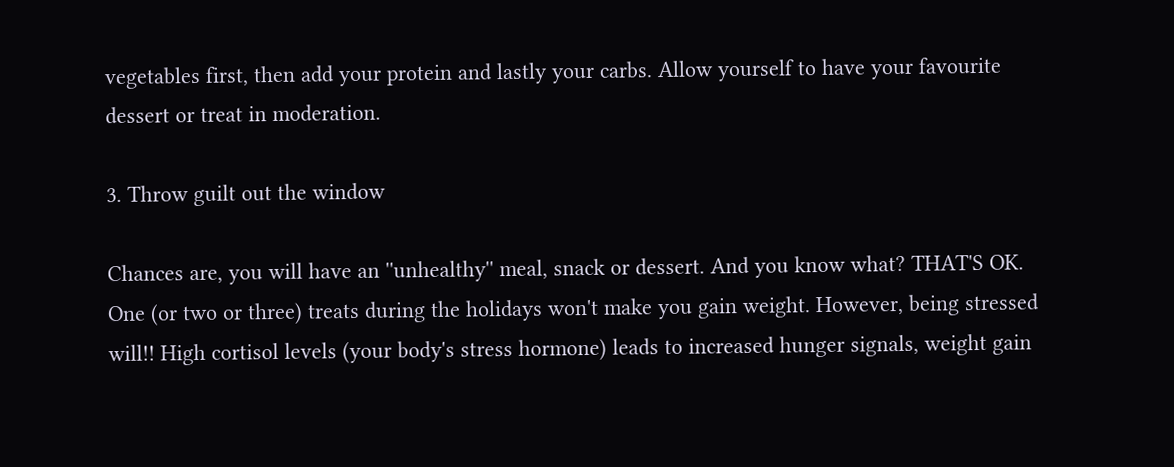vegetables first, then add your protein and lastly your carbs. Allow yourself to have your favourite dessert or treat in moderation.

3. Throw guilt out the window

Chances are, you will have an ''unhealthy'' meal, snack or dessert. And you know what? THAT'S OK. One (or two or three) treats during the holidays won't make you gain weight. However, being stressed will!! High cortisol levels (your body's stress hormone) leads to increased hunger signals, weight gain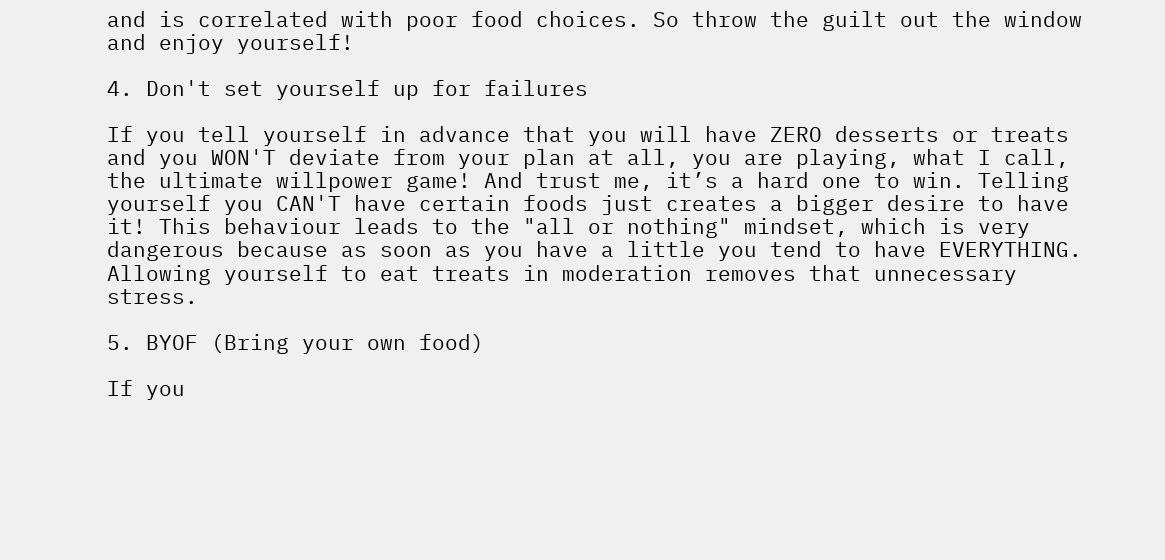and is correlated with poor food choices. So throw the guilt out the window and enjoy yourself!

4. Don't set yourself up for failures

If you tell yourself in advance that you will have ZERO desserts or treats and you WON'T deviate from your plan at all, you are playing, what I call, the ultimate willpower game! And trust me, it’s a hard one to win. Telling yourself you CAN'T have certain foods just creates a bigger desire to have it! This behaviour leads to the "all or nothing" mindset, which is very dangerous because as soon as you have a little you tend to have EVERYTHING. Allowing yourself to eat treats in moderation removes that unnecessary stress.

5. BYOF (Bring your own food)

If you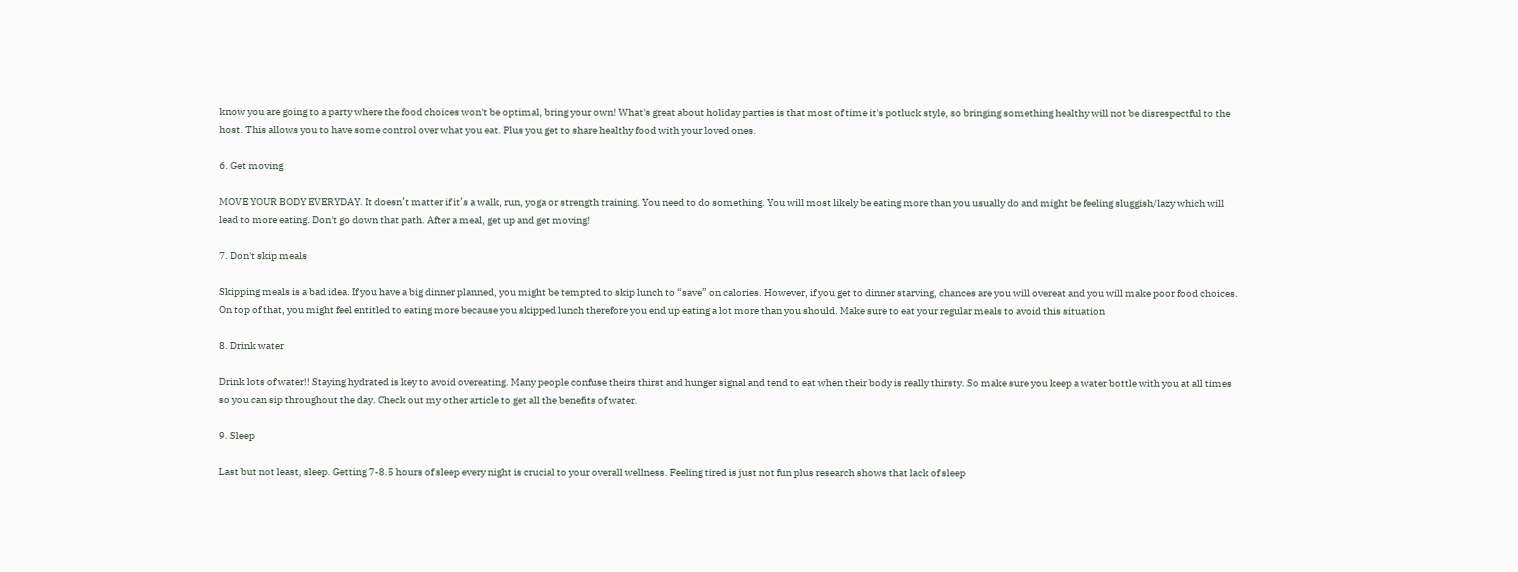know you are going to a party where the food choices won't be optimal, bring your own! What's great about holiday parties is that most of time it's potluck style, so bringing something healthy will not be disrespectful to the host. This allows you to have some control over what you eat. Plus you get to share healthy food with your loved ones.

6. Get moving

MOVE YOUR BODY EVERYDAY. It doesn’t matter if it’s a walk, run, yoga or strength training. You need to do something. You will most likely be eating more than you usually do and might be feeling sluggish/lazy which will lead to more eating. Don't go down that path. After a meal, get up and get moving!

7. Don't skip meals

Skipping meals is a bad idea. If you have a big dinner planned, you might be tempted to skip lunch to “save” on calories. However, if you get to dinner starving, chances are you will overeat and you will make poor food choices. On top of that, you might feel entitled to eating more because you skipped lunch therefore you end up eating a lot more than you should. Make sure to eat your regular meals to avoid this situation

8. Drink water

Drink lots of water!! Staying hydrated is key to avoid overeating. Many people confuse theirs thirst and hunger signal and tend to eat when their body is really thirsty. So make sure you keep a water bottle with you at all times so you can sip throughout the day. Check out my other article to get all the benefits of water.

9. Sleep

Last but not least, sleep. Getting 7-8.5 hours of sleep every night is crucial to your overall wellness. Feeling tired is just not fun plus research shows that lack of sleep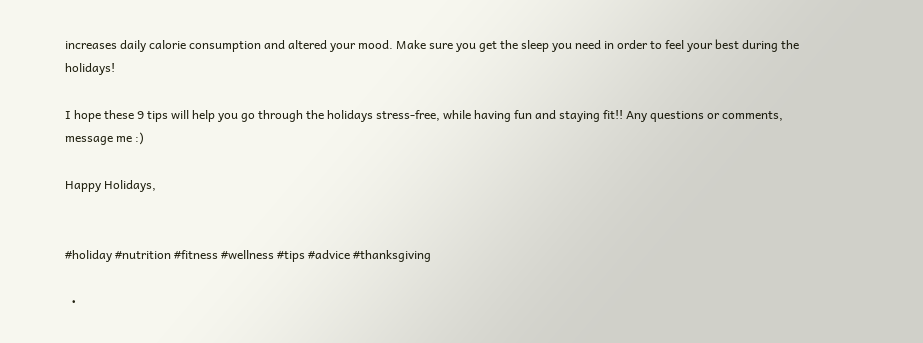increases daily calorie consumption and altered your mood. Make sure you get the sleep you need in order to feel your best during the holidays!

I hope these 9 tips will help you go through the holidays stress-free, while having fun and staying fit!! Any questions or comments, message me :)

Happy Holidays,


#holiday #nutrition #fitness #wellness #tips #advice #thanksgiving

  •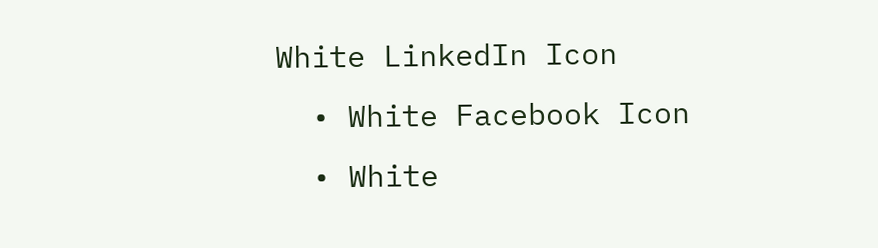White LinkedIn Icon
  • White Facebook Icon
  • White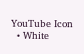YouTube Icon
  • White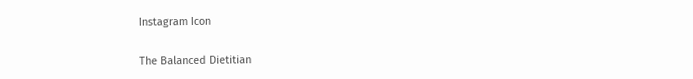Instagram Icon

The Balanced Dietitian